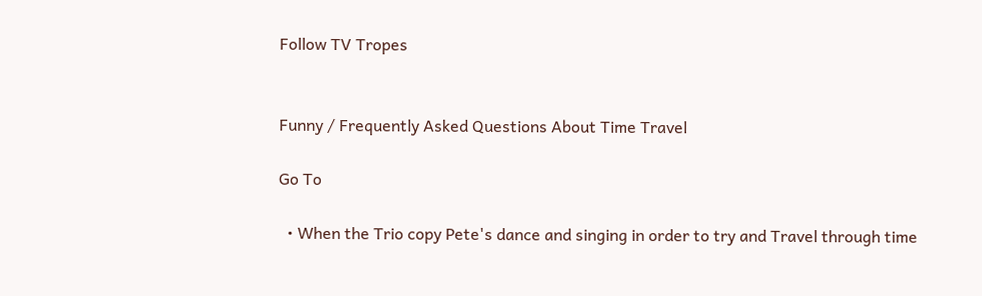Follow TV Tropes


Funny / Frequently Asked Questions About Time Travel

Go To

  • When the Trio copy Pete's dance and singing in order to try and Travel through time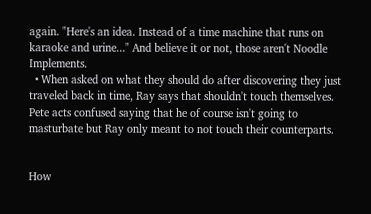again. "Here's an idea. Instead of a time machine that runs on karaoke and urine..." And believe it or not, those aren't Noodle Implements.
  • When asked on what they should do after discovering they just traveled back in time, Ray says that shouldn't touch themselves. Pete acts confused saying that he of course isn't going to masturbate but Ray only meant to not touch their counterparts.


How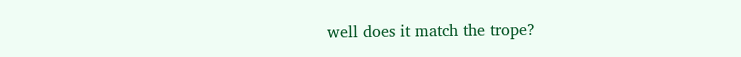well does it match the trope?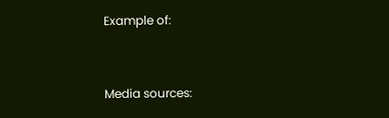Example of:


Media sources: